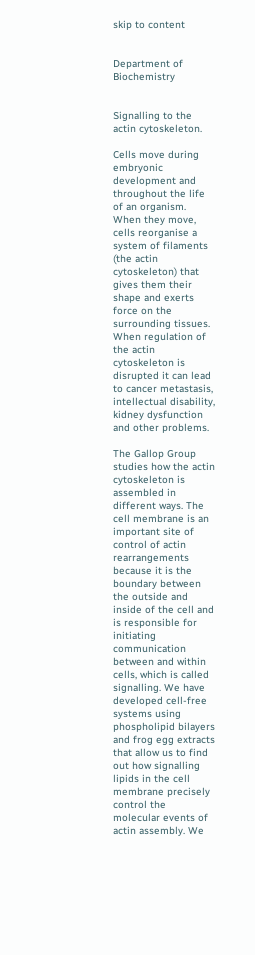skip to content


Department of Biochemistry


Signalling to the actin cytoskeleton.

Cells move during embryonic development and throughout the life of an organism. When they move, cells reorganise a system of filaments (the actin cytoskeleton) that gives them their shape and exerts force on the surrounding tissues. When regulation of the actin cytoskeleton is disrupted it can lead to cancer metastasis, intellectual disability, kidney dysfunction and other problems.

The Gallop Group studies how the actin cytoskeleton is assembled in different ways. The cell membrane is an important site of control of actin rearrangements because it is the boundary between the outside and inside of the cell and is responsible for initiating communication between and within cells, which is called signalling. We have developed cell-free systems using phospholipid bilayers and frog egg extracts that allow us to find out how signalling lipids in the cell membrane precisely control the molecular events of actin assembly. We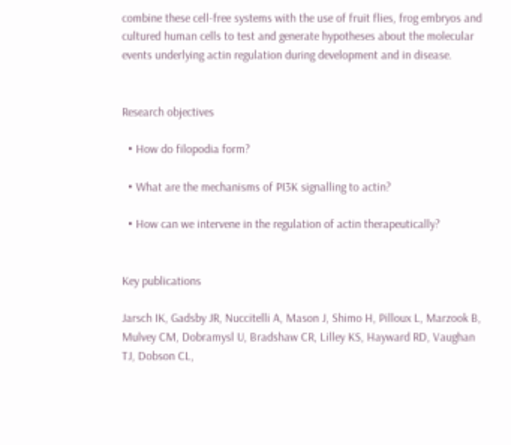combine these cell-free systems with the use of fruit flies, frog embryos and cultured human cells to test and generate hypotheses about the molecular events underlying actin regulation during development and in disease.


Research objectives

  • How do filopodia form?

  • What are the mechanisms of PI3K signalling to actin?

  • How can we intervene in the regulation of actin therapeutically?


Key publications

Jarsch IK, Gadsby JR, Nuccitelli A, Mason J, Shimo H, Pilloux L, Marzook B, Mulvey CM, Dobramysl U, Bradshaw CR, Lilley KS, Hayward RD, Vaughan TJ, Dobson CL,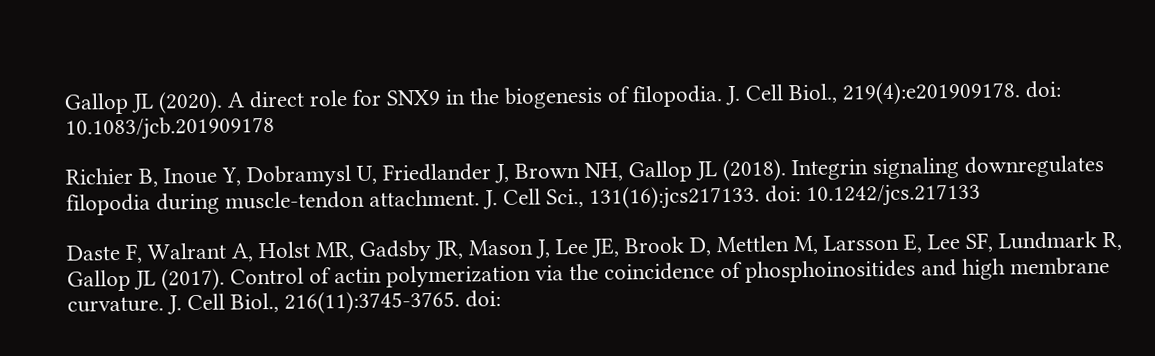Gallop JL (2020). A direct role for SNX9 in the biogenesis of filopodia. J. Cell Biol., 219(4):e201909178. doi: 10.1083/jcb.201909178

Richier B, Inoue Y, Dobramysl U, Friedlander J, Brown NH, Gallop JL (2018). Integrin signaling downregulates filopodia during muscle-tendon attachment. J. Cell Sci., 131(16):jcs217133. doi: 10.1242/jcs.217133

Daste F, Walrant A, Holst MR, Gadsby JR, Mason J, Lee JE, Brook D, Mettlen M, Larsson E, Lee SF, Lundmark R, Gallop JL (2017). Control of actin polymerization via the coincidence of phosphoinositides and high membrane curvature. J. Cell Biol., 216(11):3745-3765. doi: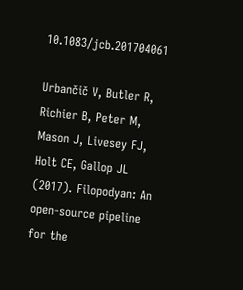10.1083/jcb.201704061

Urbančič V, Butler R, Richier B, Peter M, Mason J, Livesey FJ, Holt CE, Gallop JL (2017). Filopodyan: An open-source pipeline for the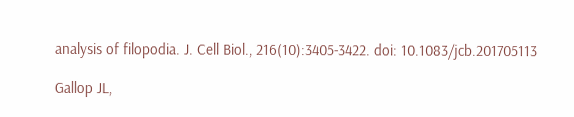analysis of filopodia. J. Cell Biol., 216(10):3405-3422. doi: 10.1083/jcb.201705113

Gallop JL,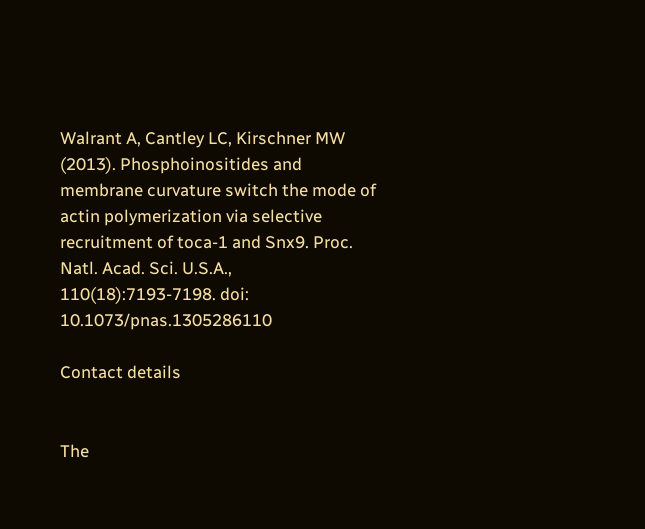Walrant A, Cantley LC, Kirschner MW (2013). Phosphoinositides and membrane curvature switch the mode of actin polymerization via selective recruitment of toca-1 and Snx9. Proc. Natl. Acad. Sci. U.S.A., 110(18):7193-7198. doi: 10.1073/pnas.1305286110

Contact details


The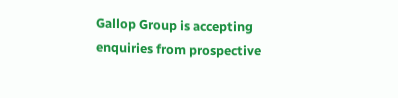Gallop Group is accepting enquiries from prospective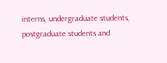interns, undergraduate students, postgraduate students and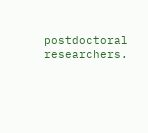postdoctoral researchers.